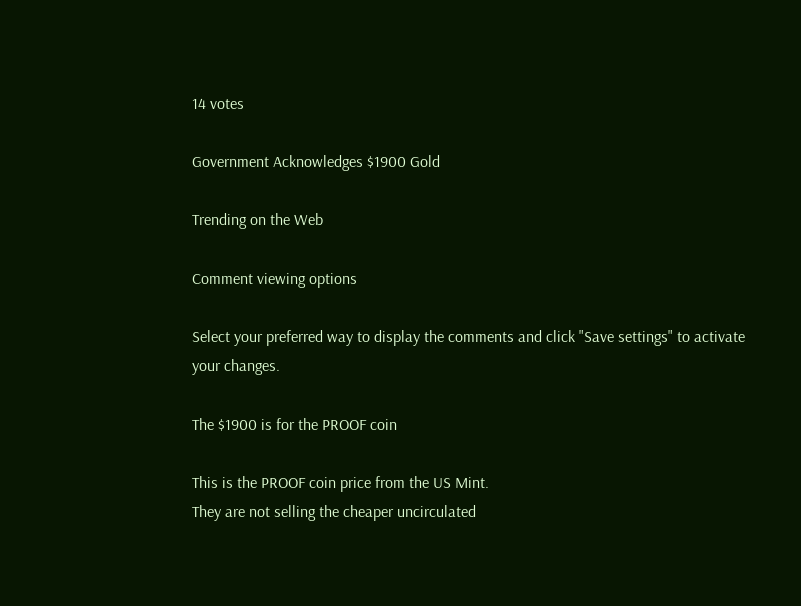14 votes

Government Acknowledges $1900 Gold

Trending on the Web

Comment viewing options

Select your preferred way to display the comments and click "Save settings" to activate your changes.

The $1900 is for the PROOF coin

This is the PROOF coin price from the US Mint.
They are not selling the cheaper uncirculated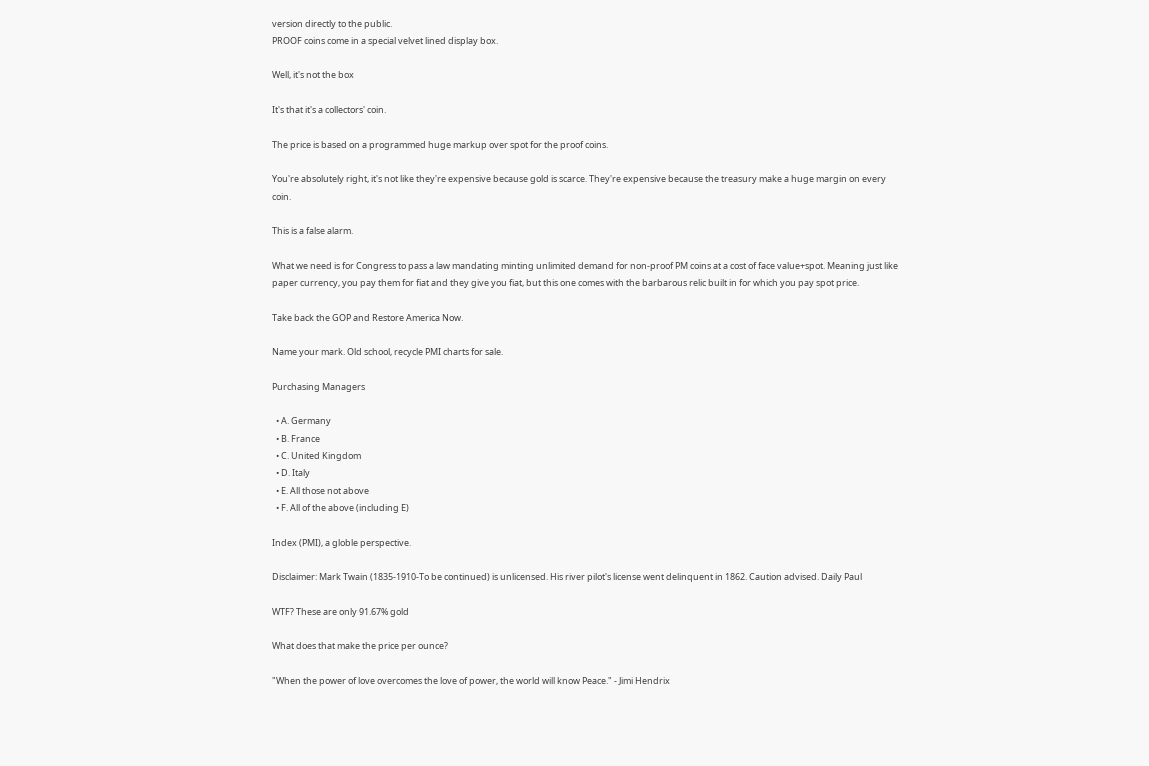version directly to the public.
PROOF coins come in a special velvet lined display box.

Well, it's not the box

It's that it's a collectors' coin.

The price is based on a programmed huge markup over spot for the proof coins.

You're absolutely right, it's not like they're expensive because gold is scarce. They're expensive because the treasury make a huge margin on every coin.

This is a false alarm.

What we need is for Congress to pass a law mandating minting unlimited demand for non-proof PM coins at a cost of face value+spot. Meaning just like paper currency, you pay them for fiat and they give you fiat, but this one comes with the barbarous relic built in for which you pay spot price.

Take back the GOP and Restore America Now.

Name your mark. Old school, recycle PMI charts for sale.

Purchasing Managers

  • A. Germany
  • B. France
  • C. United Kingdom
  • D. Italy
  • E. All those not above
  • F. All of the above (including E)

Index (PMI), a globle perspective.

Disclaimer: Mark Twain (1835-1910-To be continued) is unlicensed. His river pilot's license went delinquent in 1862. Caution advised. Daily Paul

WTF? These are only 91.67% gold

What does that make the price per ounce?

"When the power of love overcomes the love of power, the world will know Peace." - Jimi Hendrix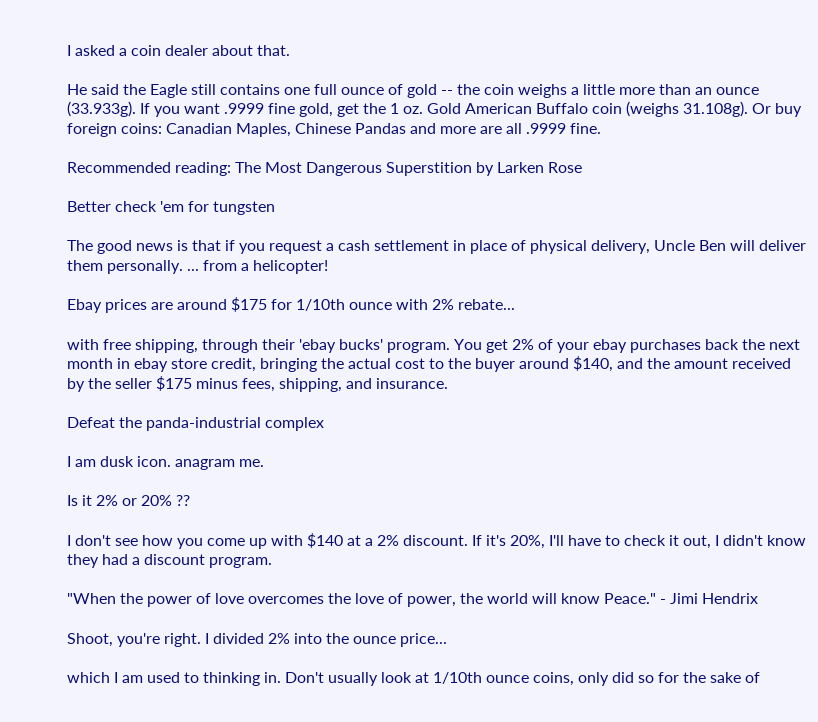I asked a coin dealer about that.

He said the Eagle still contains one full ounce of gold -- the coin weighs a little more than an ounce (33.933g). If you want .9999 fine gold, get the 1 oz. Gold American Buffalo coin (weighs 31.108g). Or buy foreign coins: Canadian Maples, Chinese Pandas and more are all .9999 fine.

Recommended reading: The Most Dangerous Superstition by Larken Rose

Better check 'em for tungsten

The good news is that if you request a cash settlement in place of physical delivery, Uncle Ben will deliver them personally. ... from a helicopter!

Ebay prices are around $175 for 1/10th ounce with 2% rebate...

with free shipping, through their 'ebay bucks' program. You get 2% of your ebay purchases back the next month in ebay store credit, bringing the actual cost to the buyer around $140, and the amount received by the seller $175 minus fees, shipping, and insurance.

Defeat the panda-industrial complex

I am dusk icon. anagram me.

Is it 2% or 20% ??

I don't see how you come up with $140 at a 2% discount. If it's 20%, I'll have to check it out, I didn't know they had a discount program.

"When the power of love overcomes the love of power, the world will know Peace." - Jimi Hendrix

Shoot, you're right. I divided 2% into the ounce price...

which I am used to thinking in. Don't usually look at 1/10th ounce coins, only did so for the sake of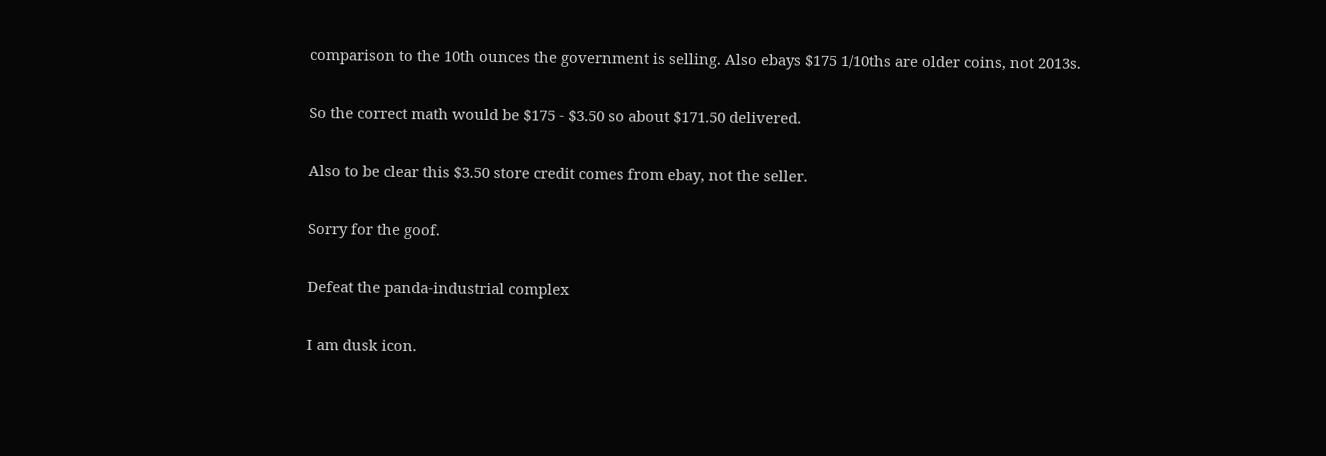comparison to the 10th ounces the government is selling. Also ebays $175 1/10ths are older coins, not 2013s.

So the correct math would be $175 - $3.50 so about $171.50 delivered.

Also to be clear this $3.50 store credit comes from ebay, not the seller.

Sorry for the goof.

Defeat the panda-industrial complex

I am dusk icon.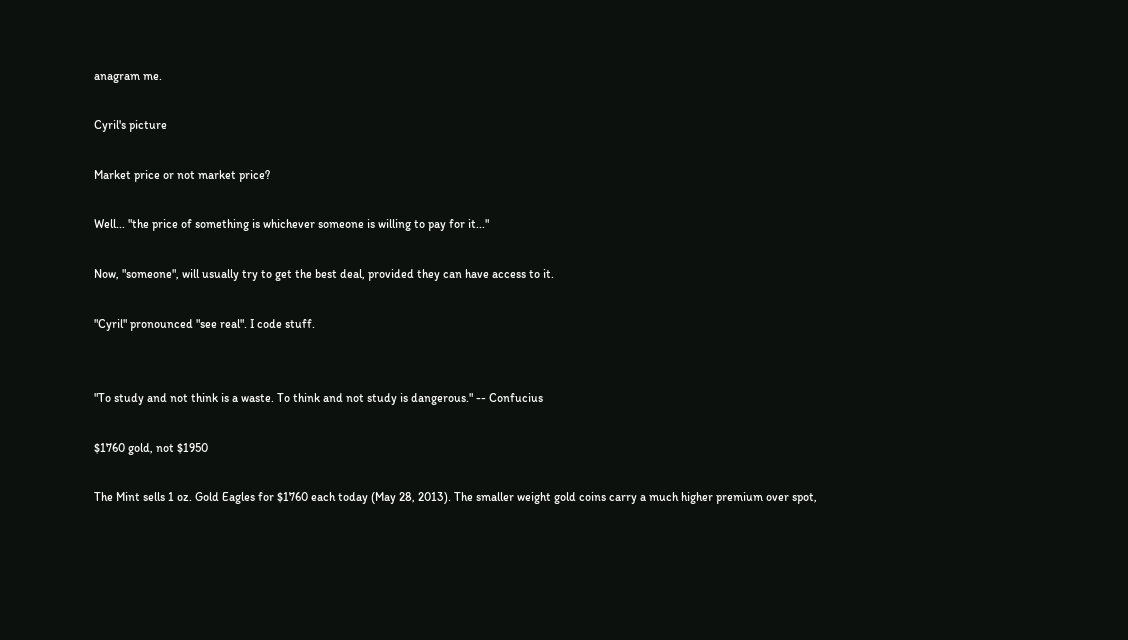anagram me.

Cyril's picture

Market price or not market price?

Well... "the price of something is whichever someone is willing to pay for it..."

Now, "someone", will usually try to get the best deal, provided they can have access to it.

"Cyril" pronounced "see real". I code stuff.


"To study and not think is a waste. To think and not study is dangerous." -- Confucius

$1760 gold, not $1950

The Mint sells 1 oz. Gold Eagles for $1760 each today (May 28, 2013). The smaller weight gold coins carry a much higher premium over spot,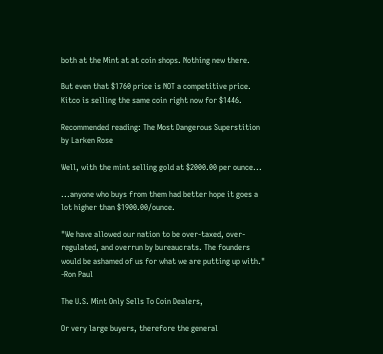both at the Mint at at coin shops. Nothing new there.

But even that $1760 price is NOT a competitive price. Kitco is selling the same coin right now for $1446.

Recommended reading: The Most Dangerous Superstition by Larken Rose

Well, with the mint selling gold at $2000.00 per ounce...

...anyone who buys from them had better hope it goes a lot higher than $1900.00/ounce.

"We have allowed our nation to be over-taxed, over-regulated, and overrun by bureaucrats. The founders would be ashamed of us for what we are putting up with."
-Ron Paul

The U.S. Mint Only Sells To Coin Dealers,

Or very large buyers, therefore the general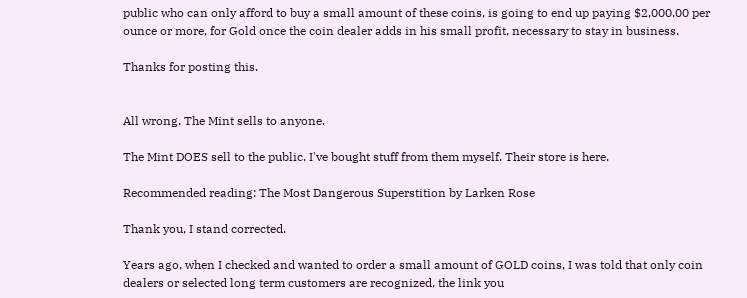public who can only afford to buy a small amount of these coins, is going to end up paying $2,000.00 per ounce or more, for Gold once the coin dealer adds in his small profit, necessary to stay in business.

Thanks for posting this.


All wrong. The Mint sells to anyone.

The Mint DOES sell to the public. I've bought stuff from them myself. Their store is here.

Recommended reading: The Most Dangerous Superstition by Larken Rose

Thank you, I stand corrected.

Years ago, when I checked and wanted to order a small amount of GOLD coins, I was told that only coin dealers or selected long term customers are recognized, the link you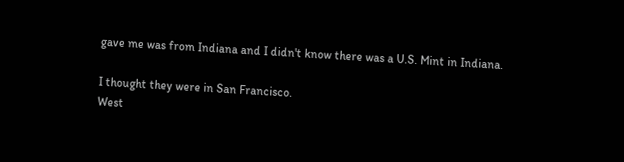gave me was from Indiana and I didn't know there was a U.S. Mint in Indiana.

I thought they were in San Francisco.
West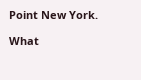Point New York.

What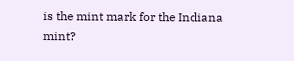is the mint mark for the Indiana mint?